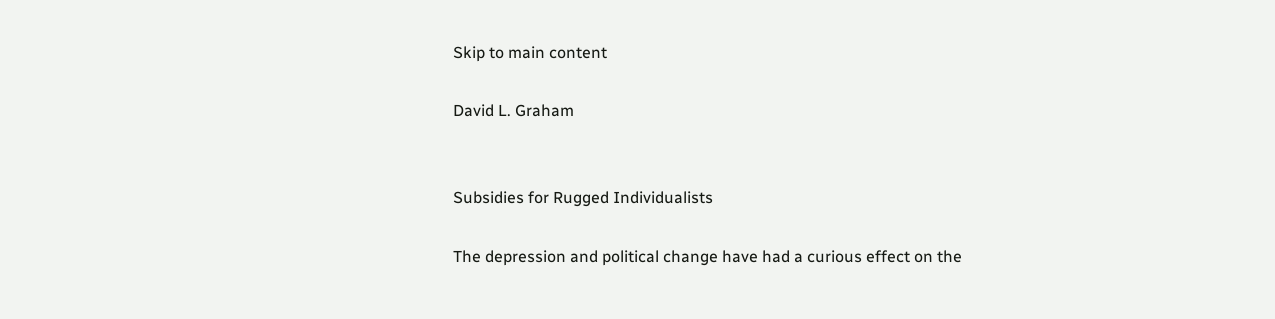Skip to main content

David L. Graham


Subsidies for Rugged Individualists

The depression and political change have had a curious effect on the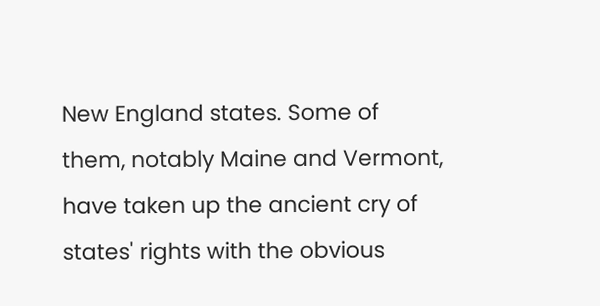New England states. Some of them, notably Maine and Vermont, have taken up the ancient cry of states' rights with the obvious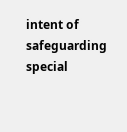intent of safeguarding special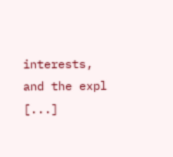interests, and the expl [...]